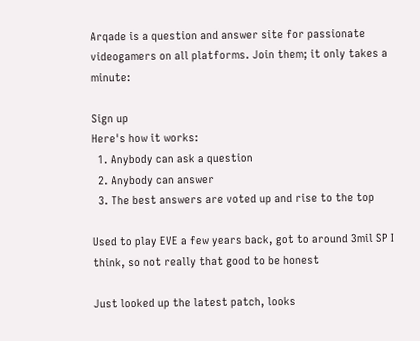Arqade is a question and answer site for passionate videogamers on all platforms. Join them; it only takes a minute:

Sign up
Here's how it works:
  1. Anybody can ask a question
  2. Anybody can answer
  3. The best answers are voted up and rise to the top

Used to play EVE a few years back, got to around 3mil SP I think, so not really that good to be honest

Just looked up the latest patch, looks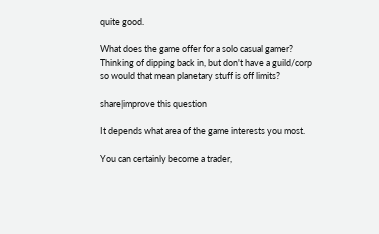quite good.

What does the game offer for a solo casual gamer? Thinking of dipping back in, but don't have a guild/corp so would that mean planetary stuff is off limits?

share|improve this question

It depends what area of the game interests you most.

You can certainly become a trader,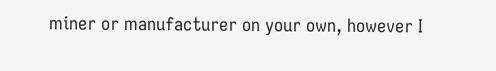miner or manufacturer on your own, however I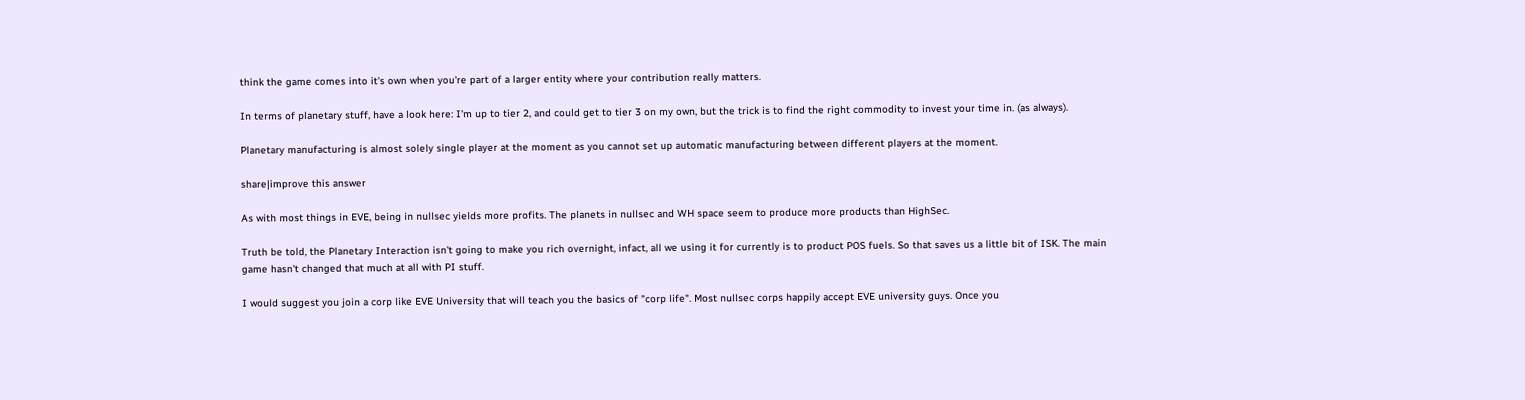think the game comes into it's own when you're part of a larger entity where your contribution really matters.

In terms of planetary stuff, have a look here: I'm up to tier 2, and could get to tier 3 on my own, but the trick is to find the right commodity to invest your time in. (as always).

Planetary manufacturing is almost solely single player at the moment as you cannot set up automatic manufacturing between different players at the moment.

share|improve this answer

As with most things in EVE, being in nullsec yields more profits. The planets in nullsec and WH space seem to produce more products than HighSec.

Truth be told, the Planetary Interaction isn't going to make you rich overnight, infact, all we using it for currently is to product POS fuels. So that saves us a little bit of ISK. The main game hasn't changed that much at all with PI stuff.

I would suggest you join a corp like EVE University that will teach you the basics of "corp life". Most nullsec corps happily accept EVE university guys. Once you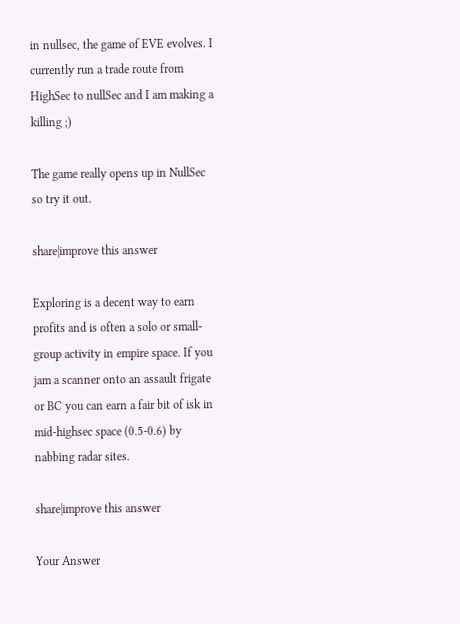in nullsec, the game of EVE evolves. I currently run a trade route from HighSec to nullSec and I am making a killing ;)

The game really opens up in NullSec so try it out.

share|improve this answer

Exploring is a decent way to earn profits and is often a solo or small-group activity in empire space. If you jam a scanner onto an assault frigate or BC you can earn a fair bit of isk in mid-highsec space (0.5-0.6) by nabbing radar sites.

share|improve this answer

Your Answer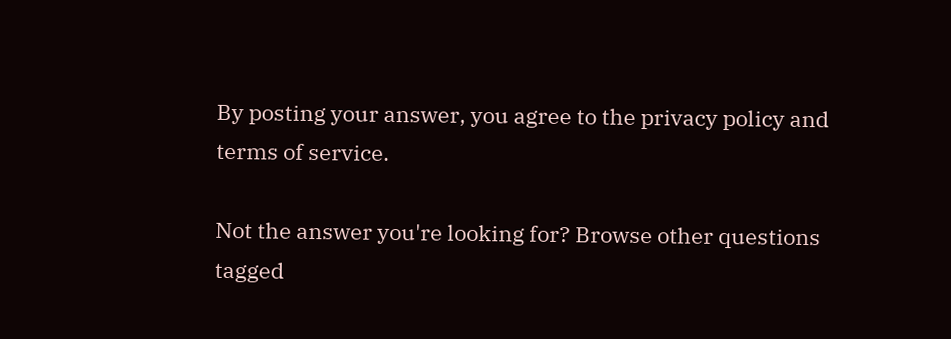By posting your answer, you agree to the privacy policy and terms of service.

Not the answer you're looking for? Browse other questions tagged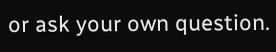or ask your own question.